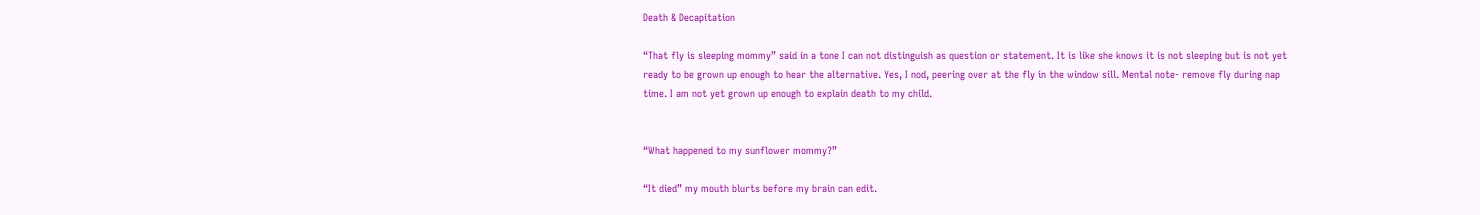Death & Decapitation

“That fly is sleeping mommy” said in a tone I can not distinguish as question or statement. It is like she knows it is not sleeping but is not yet ready to be grown up enough to hear the alternative. Yes, I nod, peering over at the fly in the window sill. Mental note- remove fly during nap time. I am not yet grown up enough to explain death to my child.


“What happened to my sunflower mommy?”

“It died” my mouth blurts before my brain can edit.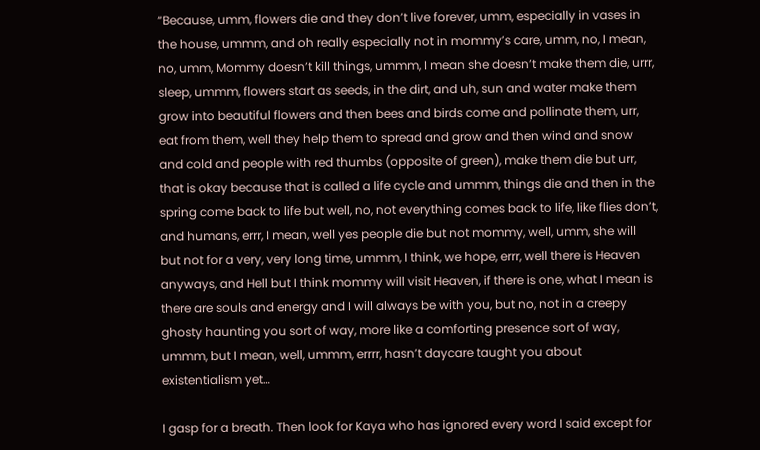“Because, umm, flowers die and they don’t live forever, umm, especially in vases in the house, ummm, and oh really especially not in mommy’s care, umm, no, I mean, no, umm, Mommy doesn’t kill things, ummm, I mean she doesn’t make them die, urrr, sleep, ummm, flowers start as seeds, in the dirt, and uh, sun and water make them grow into beautiful flowers and then bees and birds come and pollinate them, urr, eat from them, well they help them to spread and grow and then wind and snow and cold and people with red thumbs (opposite of green), make them die but urr, that is okay because that is called a life cycle and ummm, things die and then in the spring come back to life but well, no, not everything comes back to life, like flies don’t, and humans, errr, I mean, well yes people die but not mommy, well, umm, she will but not for a very, very long time, ummm, I think, we hope, errr, well there is Heaven anyways, and Hell but I think mommy will visit Heaven, if there is one, what I mean is there are souls and energy and I will always be with you, but no, not in a creepy ghosty haunting you sort of way, more like a comforting presence sort of way, ummm, but I mean, well, ummm, errrr, hasn’t daycare taught you about existentialism yet…

I gasp for a breath. Then look for Kaya who has ignored every word I said except for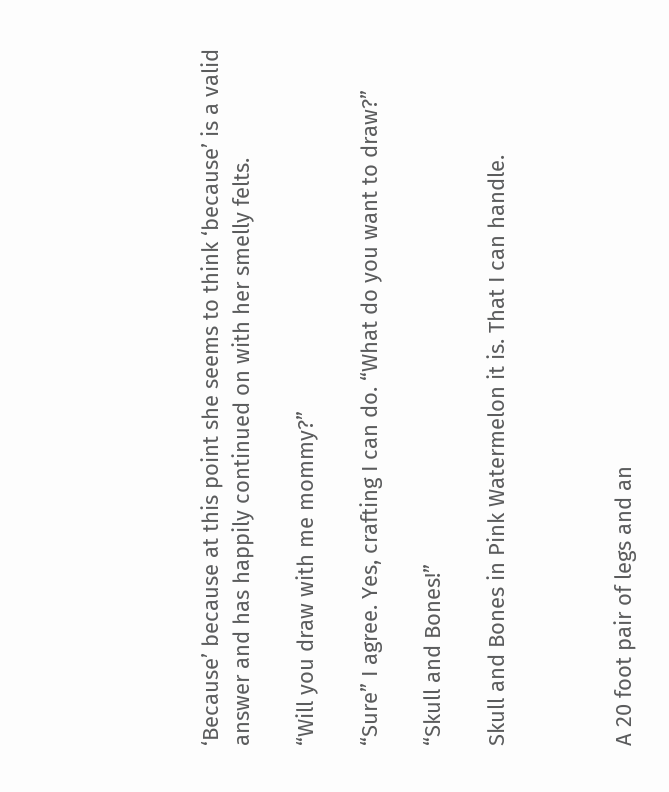‘Because’ because at this point she seems to think ‘because’ is a valid answer and has happily continued on with her smelly felts.

“Will you draw with me mommy?”

“Sure” I agree. Yes, crafting I can do. “What do you want to draw?”

“Skull and Bones!”

Skull and Bones in Pink Watermelon it is. That I can handle.



A 20 foot pair of legs and an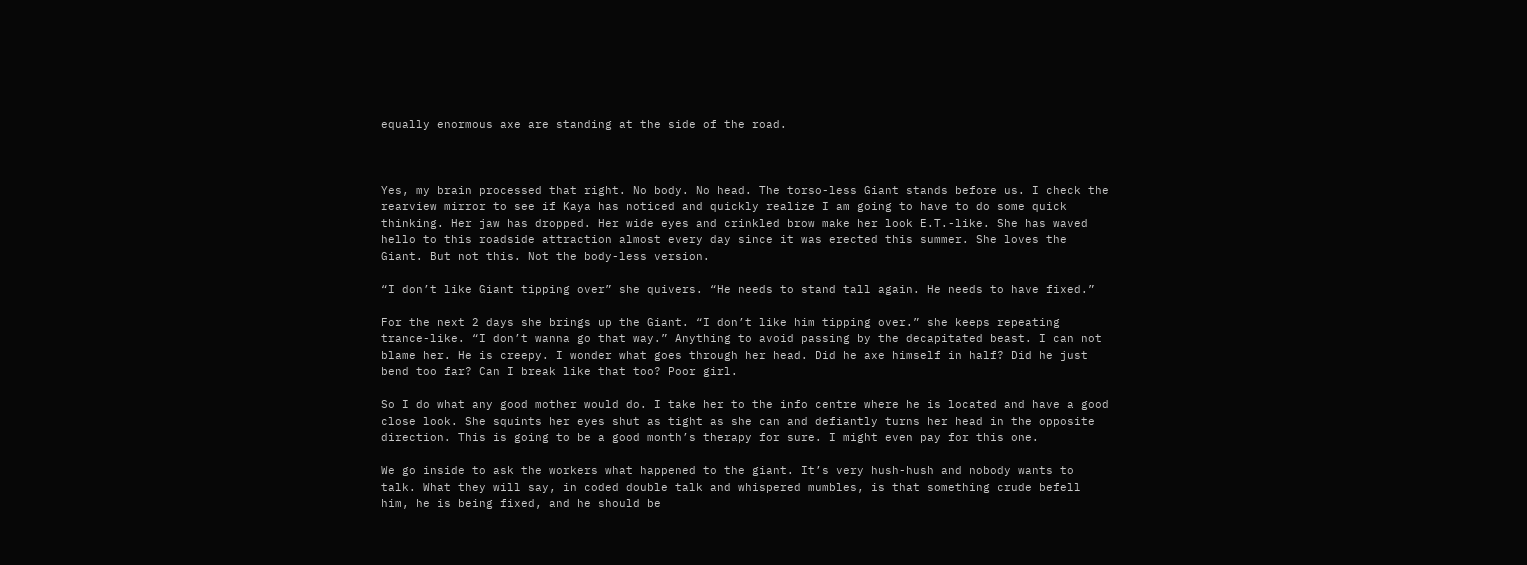equally enormous axe are standing at the side of the road.



Yes, my brain processed that right. No body. No head. The torso-less Giant stands before us. I check the rearview mirror to see if Kaya has noticed and quickly realize I am going to have to do some quick thinking. Her jaw has dropped. Her wide eyes and crinkled brow make her look E.T.-like. She has waved hello to this roadside attraction almost every day since it was erected this summer. She loves the Giant. But not this. Not the body-less version.

“I don’t like Giant tipping over” she quivers. “He needs to stand tall again. He needs to have fixed.”

For the next 2 days she brings up the Giant. “I don’t like him tipping over.” she keeps repeating trance-like. “I don’t wanna go that way.” Anything to avoid passing by the decapitated beast. I can not blame her. He is creepy. I wonder what goes through her head. Did he axe himself in half? Did he just bend too far? Can I break like that too? Poor girl.

So I do what any good mother would do. I take her to the info centre where he is located and have a good close look. She squints her eyes shut as tight as she can and defiantly turns her head in the opposite direction. This is going to be a good month’s therapy for sure. I might even pay for this one.

We go inside to ask the workers what happened to the giant. It’s very hush-hush and nobody wants to talk. What they will say, in coded double talk and whispered mumbles, is that something crude befell him, he is being fixed, and he should be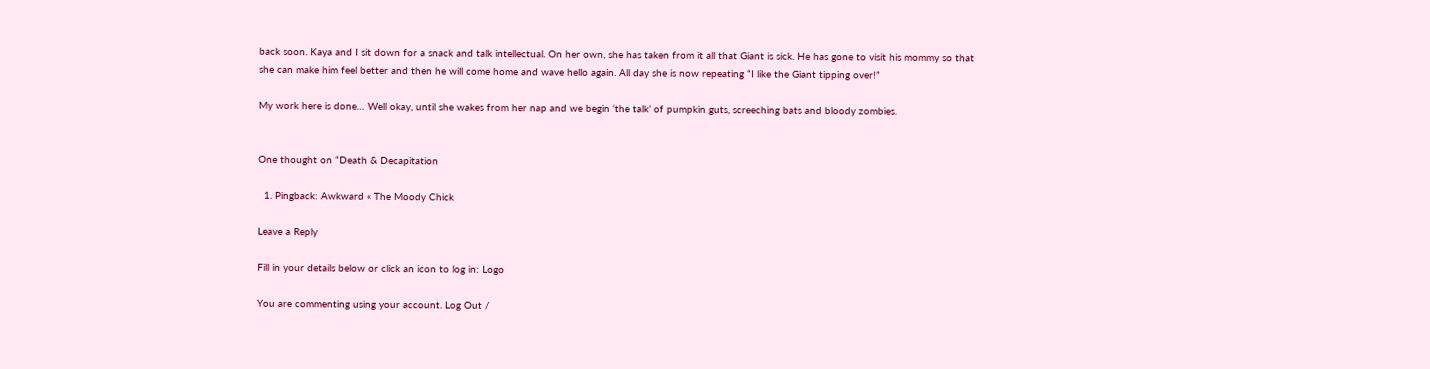back soon. Kaya and I sit down for a snack and talk intellectual. On her own, she has taken from it all that Giant is sick. He has gone to visit his mommy so that she can make him feel better and then he will come home and wave hello again. All day she is now repeating “I like the Giant tipping over!”

My work here is done… Well okay, until she wakes from her nap and we begin ‘the talk’ of pumpkin guts, screeching bats and bloody zombies.


One thought on “Death & Decapitation

  1. Pingback: Awkward « The Moody Chick

Leave a Reply

Fill in your details below or click an icon to log in: Logo

You are commenting using your account. Log Out /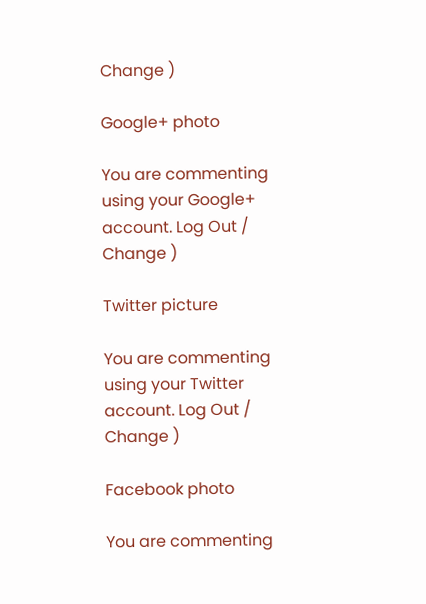Change )

Google+ photo

You are commenting using your Google+ account. Log Out /  Change )

Twitter picture

You are commenting using your Twitter account. Log Out /  Change )

Facebook photo

You are commenting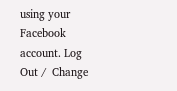using your Facebook account. Log Out /  Change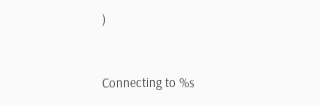)


Connecting to %s